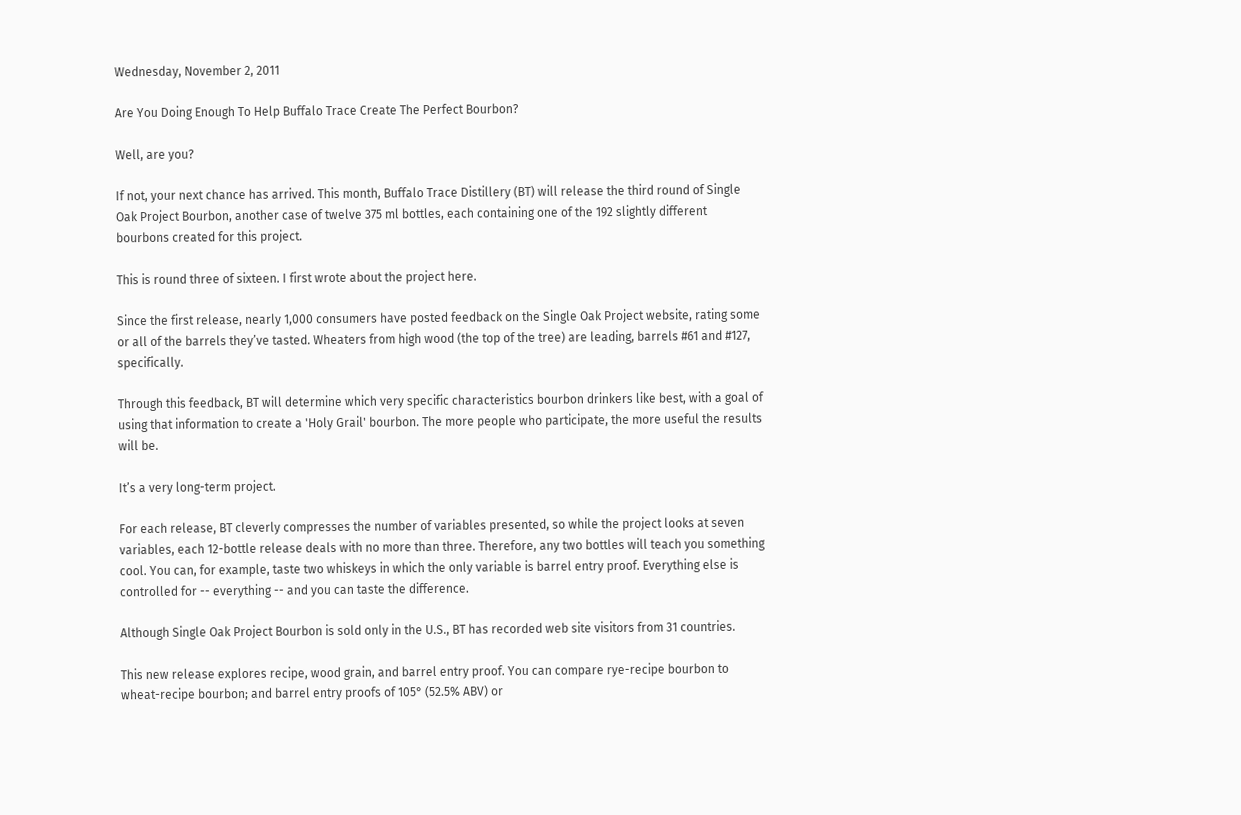Wednesday, November 2, 2011

Are You Doing Enough To Help Buffalo Trace Create The Perfect Bourbon?

Well, are you?

If not, your next chance has arrived. This month, Buffalo Trace Distillery (BT) will release the third round of Single Oak Project Bourbon, another case of twelve 375 ml bottles, each containing one of the 192 slightly different bourbons created for this project.

This is round three of sixteen. I first wrote about the project here.

Since the first release, nearly 1,000 consumers have posted feedback on the Single Oak Project website, rating some or all of the barrels they’ve tasted. Wheaters from high wood (the top of the tree) are leading, barrels #61 and #127, specifically.

Through this feedback, BT will determine which very specific characteristics bourbon drinkers like best, with a goal of using that information to create a 'Holy Grail' bourbon. The more people who participate, the more useful the results will be.

It’s a very long-term project.

For each release, BT cleverly compresses the number of variables presented, so while the project looks at seven variables, each 12-bottle release deals with no more than three. Therefore, any two bottles will teach you something cool. You can, for example, taste two whiskeys in which the only variable is barrel entry proof. Everything else is controlled for -- everything -- and you can taste the difference.

Although Single Oak Project Bourbon is sold only in the U.S., BT has recorded web site visitors from 31 countries.

This new release explores recipe, wood grain, and barrel entry proof. You can compare rye-recipe bourbon to wheat-recipe bourbon; and barrel entry proofs of 105° (52.5% ABV) or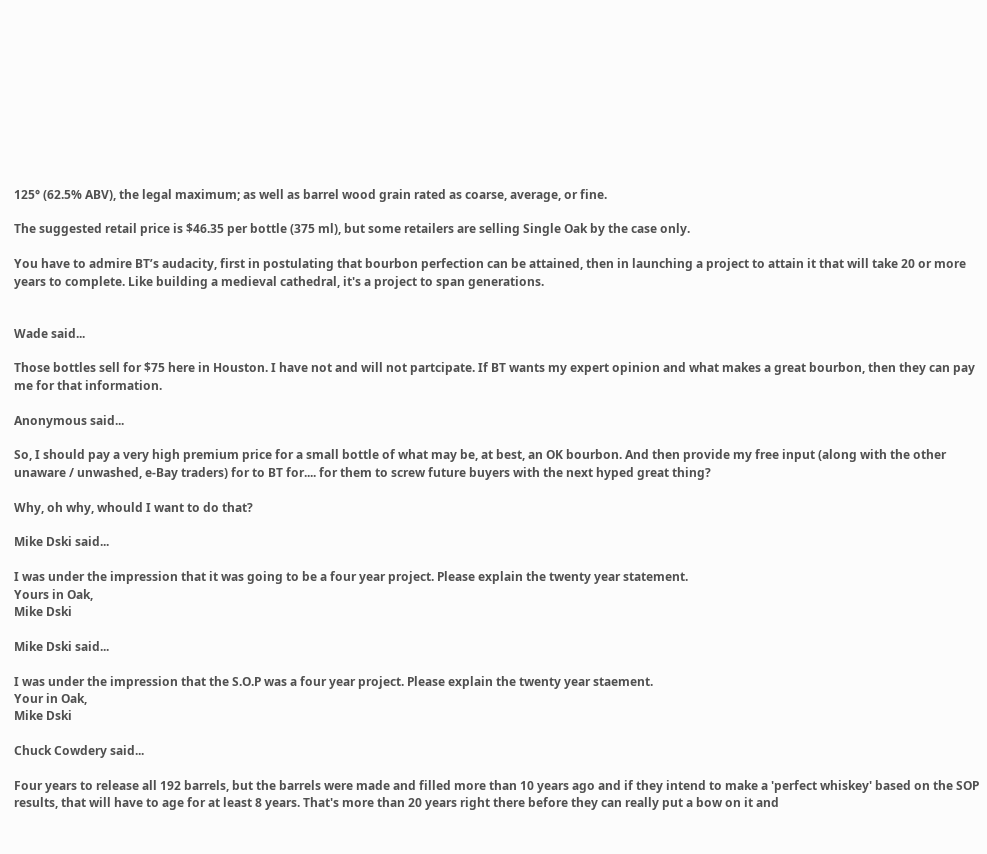125° (62.5% ABV), the legal maximum; as well as barrel wood grain rated as coarse, average, or fine.

The suggested retail price is $46.35 per bottle (375 ml), but some retailers are selling Single Oak by the case only.

You have to admire BT’s audacity, first in postulating that bourbon perfection can be attained, then in launching a project to attain it that will take 20 or more years to complete. Like building a medieval cathedral, it's a project to span generations.


Wade said...

Those bottles sell for $75 here in Houston. I have not and will not partcipate. If BT wants my expert opinion and what makes a great bourbon, then they can pay me for that information.

Anonymous said...

So, I should pay a very high premium price for a small bottle of what may be, at best, an OK bourbon. And then provide my free input (along with the other unaware / unwashed, e-Bay traders) for to BT for.... for them to screw future buyers with the next hyped great thing?

Why, oh why, whould I want to do that?

Mike Dski said...

I was under the impression that it was going to be a four year project. Please explain the twenty year statement.
Yours in Oak,
Mike Dski

Mike Dski said...

I was under the impression that the S.O.P was a four year project. Please explain the twenty year staement.
Your in Oak,
Mike Dski

Chuck Cowdery said...

Four years to release all 192 barrels, but the barrels were made and filled more than 10 years ago and if they intend to make a 'perfect whiskey' based on the SOP results, that will have to age for at least 8 years. That's more than 20 years right there before they can really put a bow on it and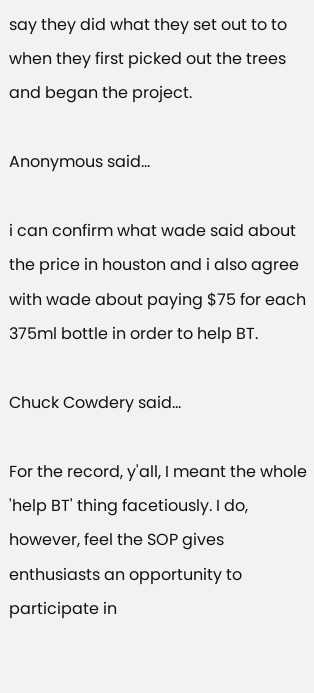say they did what they set out to to when they first picked out the trees and began the project.

Anonymous said...

i can confirm what wade said about the price in houston and i also agree with wade about paying $75 for each 375ml bottle in order to help BT.

Chuck Cowdery said...

For the record, y'all, I meant the whole 'help BT' thing facetiously. I do, however, feel the SOP gives enthusiasts an opportunity to participate in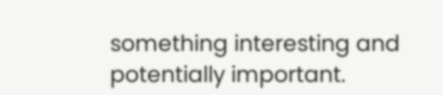something interesting and potentially important.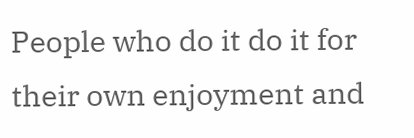People who do it do it for their own enjoyment and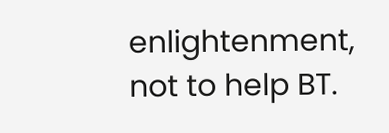enlightenment, not to help BT.